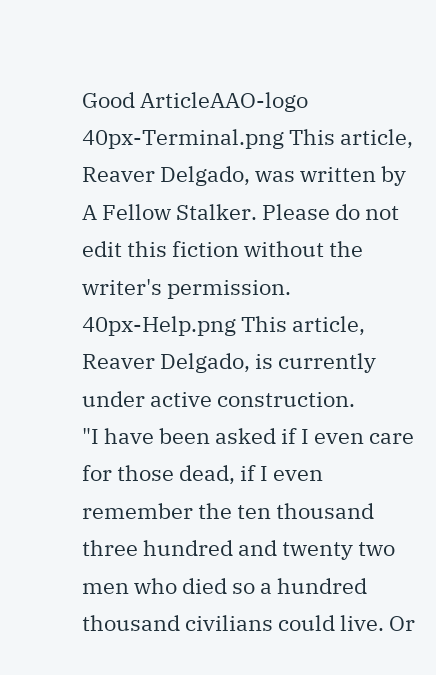Good ArticleAAO-logo
40px-Terminal.png This article, Reaver Delgado, was written by A Fellow Stalker. Please do not edit this fiction without the writer's permission.
40px-Help.png This article, Reaver Delgado, is currently under active construction.
"I have been asked if I even care for those dead, if I even remember the ten thousand three hundred and twenty two men who died so a hundred thousand civilians could live. Or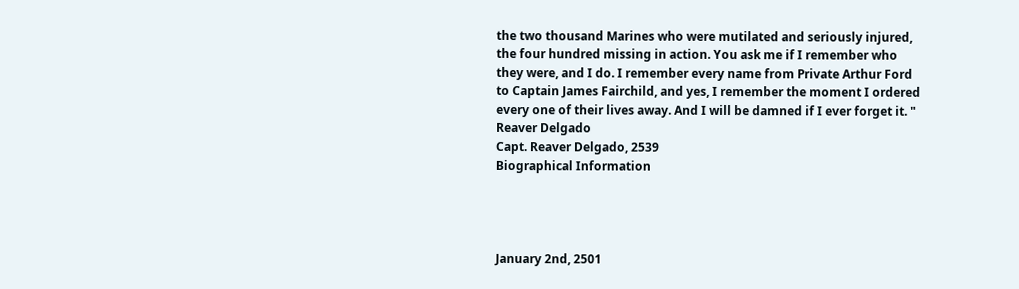the two thousand Marines who were mutilated and seriously injured, the four hundred missing in action. You ask me if I remember who they were, and I do. I remember every name from Private Arthur Ford to Captain James Fairchild, and yes, I remember the moment I ordered every one of their lives away. And I will be damned if I ever forget it. "
Reaver Delgado
Capt. Reaver Delgado, 2539
Biographical Information




January 2nd, 2501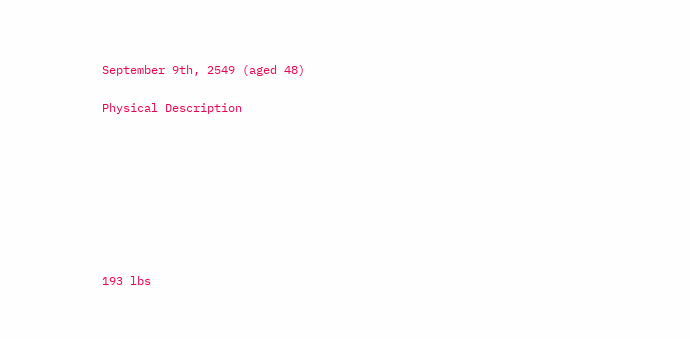September 9th, 2549 (aged 48)

Physical Description








193 lbs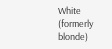White (formerly blonde)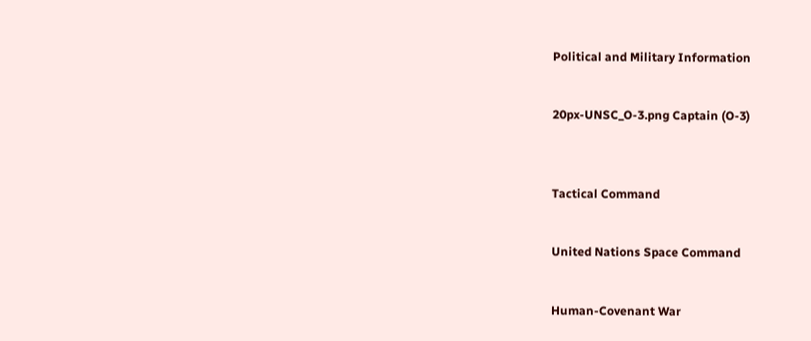Political and Military Information


20px-UNSC_O-3.png Captain (O-3)



Tactical Command


United Nations Space Command


Human-Covenant War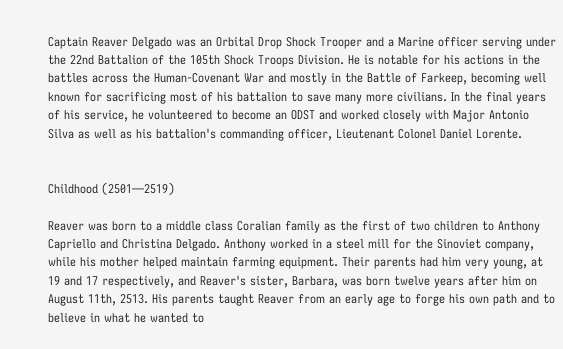Captain Reaver Delgado was an Orbital Drop Shock Trooper and a Marine officer serving under the 22nd Battalion of the 105th Shock Troops Division. He is notable for his actions in the battles across the Human-Covenant War and mostly in the Battle of Farkeep, becoming well known for sacrificing most of his battalion to save many more civilians. In the final years of his service, he volunteered to become an ODST and worked closely with Major Antonio Silva as well as his battalion's commanding officer, Lieutenant Colonel Daniel Lorente.


Childhood (2501—2519)

Reaver was born to a middle class Coralian family as the first of two children to Anthony Capriello and Christina Delgado. Anthony worked in a steel mill for the Sinoviet company, while his mother helped maintain farming equipment. Their parents had him very young, at 19 and 17 respectively, and Reaver's sister, Barbara, was born twelve years after him on August 11th, 2513. His parents taught Reaver from an early age to forge his own path and to believe in what he wanted to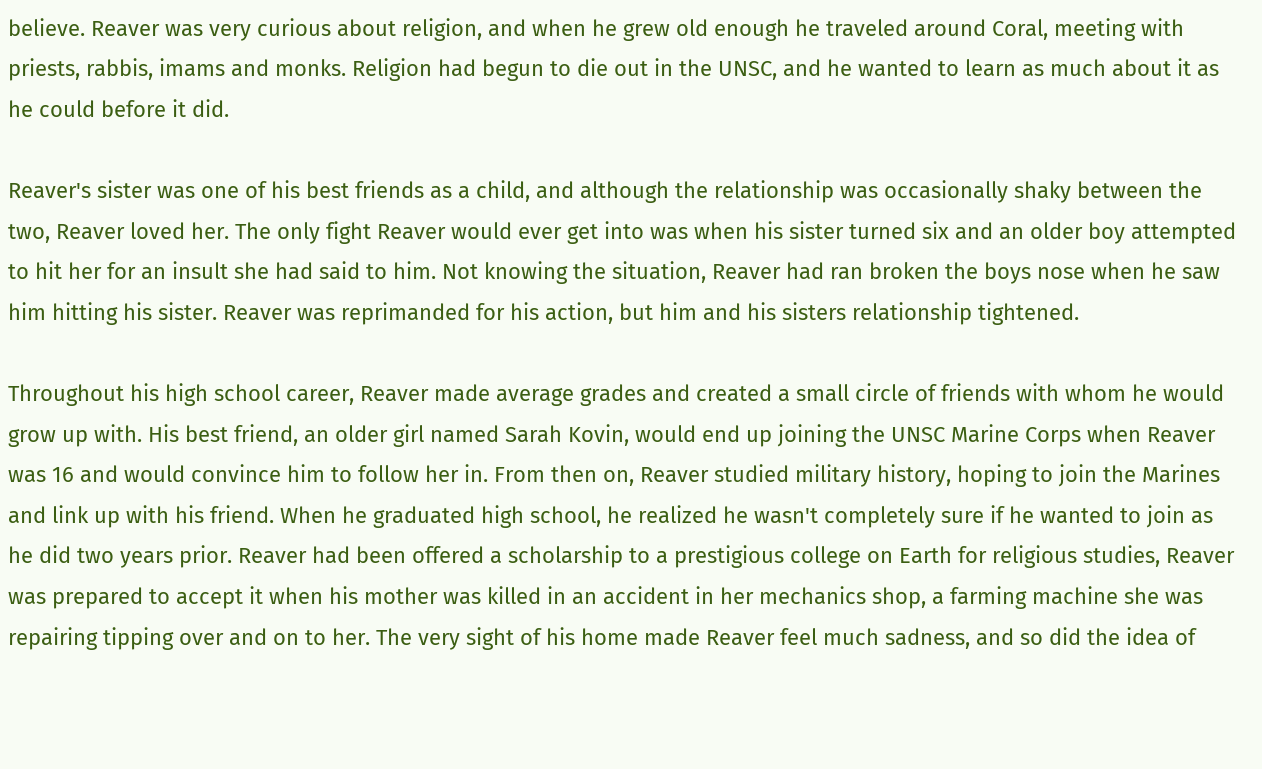believe. Reaver was very curious about religion, and when he grew old enough he traveled around Coral, meeting with priests, rabbis, imams and monks. Religion had begun to die out in the UNSC, and he wanted to learn as much about it as he could before it did.

Reaver's sister was one of his best friends as a child, and although the relationship was occasionally shaky between the two, Reaver loved her. The only fight Reaver would ever get into was when his sister turned six and an older boy attempted to hit her for an insult she had said to him. Not knowing the situation, Reaver had ran broken the boys nose when he saw him hitting his sister. Reaver was reprimanded for his action, but him and his sisters relationship tightened.

Throughout his high school career, Reaver made average grades and created a small circle of friends with whom he would grow up with. His best friend, an older girl named Sarah Kovin, would end up joining the UNSC Marine Corps when Reaver was 16 and would convince him to follow her in. From then on, Reaver studied military history, hoping to join the Marines and link up with his friend. When he graduated high school, he realized he wasn't completely sure if he wanted to join as he did two years prior. Reaver had been offered a scholarship to a prestigious college on Earth for religious studies, Reaver was prepared to accept it when his mother was killed in an accident in her mechanics shop, a farming machine she was repairing tipping over and on to her. The very sight of his home made Reaver feel much sadness, and so did the idea of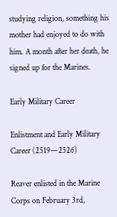studying religion, something his mother had enjoyed to do with him. A month after her death, he signed up for the Marines.

Early Military Career

Enlistment and Early Military Career (2519—2526)

Reaver enlisted in the Marine Corps on February 3rd,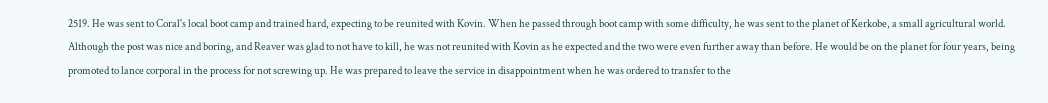2519. He was sent to Coral's local boot camp and trained hard, expecting to be reunited with Kovin. When he passed through boot camp with some difficulty, he was sent to the planet of Kerkobe, a small agricultural world. Although the post was nice and boring, and Reaver was glad to not have to kill, he was not reunited with Kovin as he expected and the two were even further away than before. He would be on the planet for four years, being promoted to lance corporal in the process for not screwing up. He was prepared to leave the service in disappointment when he was ordered to transfer to the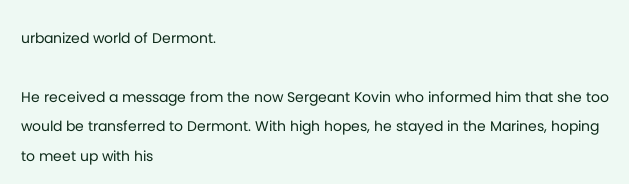urbanized world of Dermont.

He received a message from the now Sergeant Kovin who informed him that she too would be transferred to Dermont. With high hopes, he stayed in the Marines, hoping to meet up with his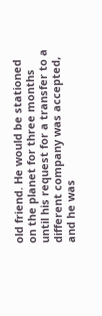old friend. He would be stationed on the planet for three months until his request for a transfer to a different company was accepted, and he was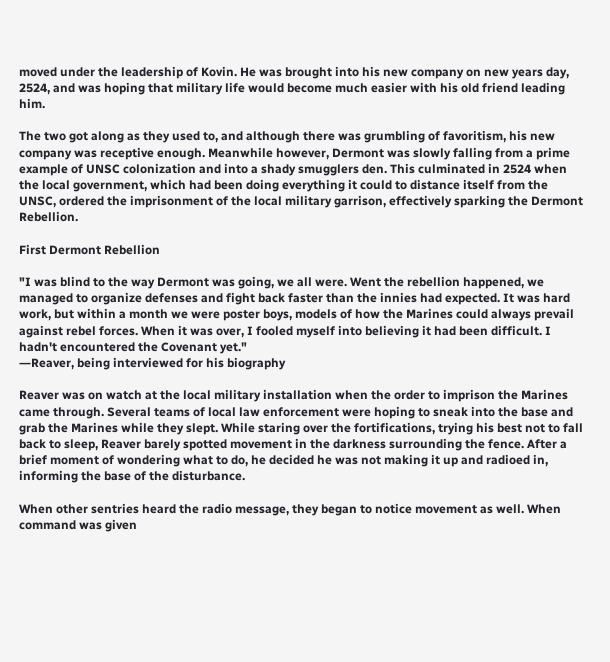moved under the leadership of Kovin. He was brought into his new company on new years day, 2524, and was hoping that military life would become much easier with his old friend leading him.

The two got along as they used to, and although there was grumbling of favoritism, his new company was receptive enough. Meanwhile however, Dermont was slowly falling from a prime example of UNSC colonization and into a shady smugglers den. This culminated in 2524 when the local government, which had been doing everything it could to distance itself from the UNSC, ordered the imprisonment of the local military garrison, effectively sparking the Dermont Rebellion.

First Dermont Rebellion

"I was blind to the way Dermont was going, we all were. Went the rebellion happened, we managed to organize defenses and fight back faster than the innies had expected. It was hard work, but within a month we were poster boys, models of how the Marines could always prevail against rebel forces. When it was over, I fooled myself into believing it had been difficult. I hadn't encountered the Covenant yet."
―Reaver, being interviewed for his biography

Reaver was on watch at the local military installation when the order to imprison the Marines came through. Several teams of local law enforcement were hoping to sneak into the base and grab the Marines while they slept. While staring over the fortifications, trying his best not to fall back to sleep, Reaver barely spotted movement in the darkness surrounding the fence. After a brief moment of wondering what to do, he decided he was not making it up and radioed in, informing the base of the disturbance.

When other sentries heard the radio message, they began to notice movement as well. When command was given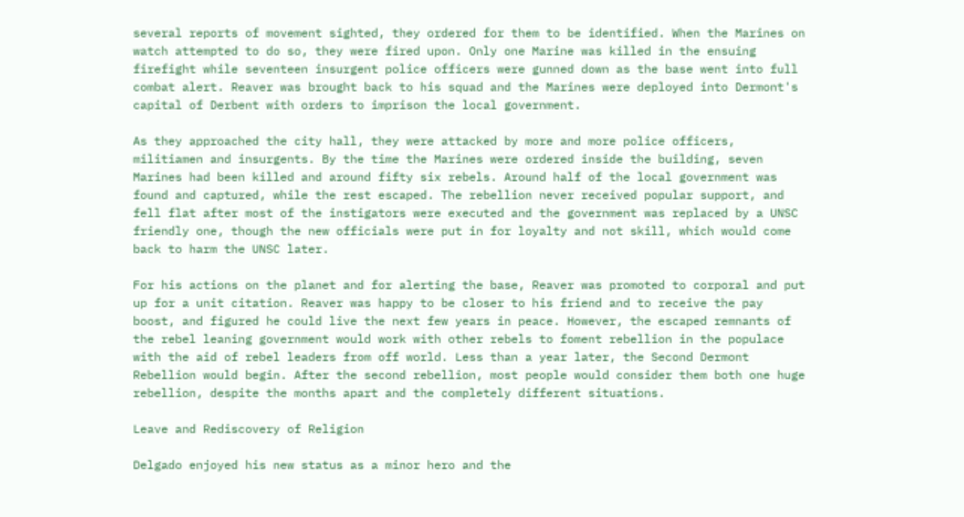several reports of movement sighted, they ordered for them to be identified. When the Marines on watch attempted to do so, they were fired upon. Only one Marine was killed in the ensuing firefight while seventeen insurgent police officers were gunned down as the base went into full combat alert. Reaver was brought back to his squad and the Marines were deployed into Dermont's capital of Derbent with orders to imprison the local government.

As they approached the city hall, they were attacked by more and more police officers, militiamen and insurgents. By the time the Marines were ordered inside the building, seven Marines had been killed and around fifty six rebels. Around half of the local government was found and captured, while the rest escaped. The rebellion never received popular support, and fell flat after most of the instigators were executed and the government was replaced by a UNSC friendly one, though the new officials were put in for loyalty and not skill, which would come back to harm the UNSC later.

For his actions on the planet and for alerting the base, Reaver was promoted to corporal and put up for a unit citation. Reaver was happy to be closer to his friend and to receive the pay boost, and figured he could live the next few years in peace. However, the escaped remnants of the rebel leaning government would work with other rebels to foment rebellion in the populace with the aid of rebel leaders from off world. Less than a year later, the Second Dermont Rebellion would begin. After the second rebellion, most people would consider them both one huge rebellion, despite the months apart and the completely different situations.

Leave and Rediscovery of Religion

Delgado enjoyed his new status as a minor hero and the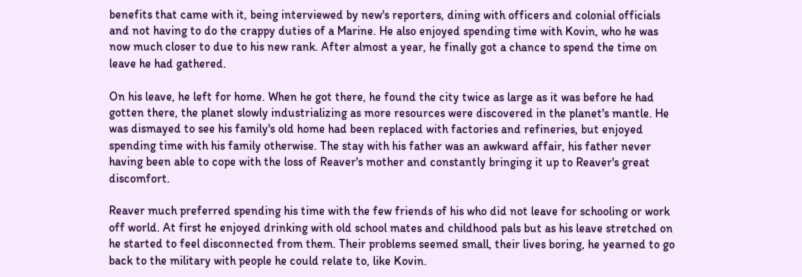benefits that came with it, being interviewed by new's reporters, dining with officers and colonial officials and not having to do the crappy duties of a Marine. He also enjoyed spending time with Kovin, who he was now much closer to due to his new rank. After almost a year, he finally got a chance to spend the time on leave he had gathered.

On his leave, he left for home. When he got there, he found the city twice as large as it was before he had gotten there, the planet slowly industrializing as more resources were discovered in the planet's mantle. He was dismayed to see his family's old home had been replaced with factories and refineries, but enjoyed spending time with his family otherwise. The stay with his father was an awkward affair, his father never having been able to cope with the loss of Reaver's mother and constantly bringing it up to Reaver's great discomfort.

Reaver much preferred spending his time with the few friends of his who did not leave for schooling or work off world. At first he enjoyed drinking with old school mates and childhood pals but as his leave stretched on he started to feel disconnected from them. Their problems seemed small, their lives boring, he yearned to go back to the military with people he could relate to, like Kovin.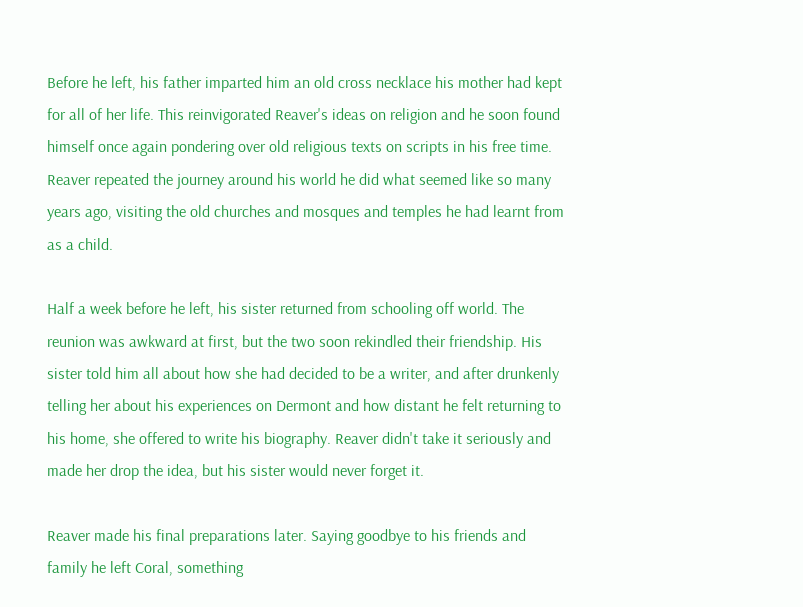Before he left, his father imparted him an old cross necklace his mother had kept for all of her life. This reinvigorated Reaver's ideas on religion and he soon found himself once again pondering over old religious texts on scripts in his free time. Reaver repeated the journey around his world he did what seemed like so many years ago, visiting the old churches and mosques and temples he had learnt from as a child.

Half a week before he left, his sister returned from schooling off world. The reunion was awkward at first, but the two soon rekindled their friendship. His sister told him all about how she had decided to be a writer, and after drunkenly telling her about his experiences on Dermont and how distant he felt returning to his home, she offered to write his biography. Reaver didn't take it seriously and made her drop the idea, but his sister would never forget it.

Reaver made his final preparations later. Saying goodbye to his friends and family he left Coral, something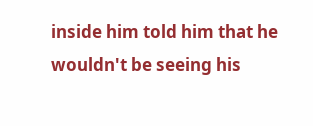inside him told him that he wouldn't be seeing his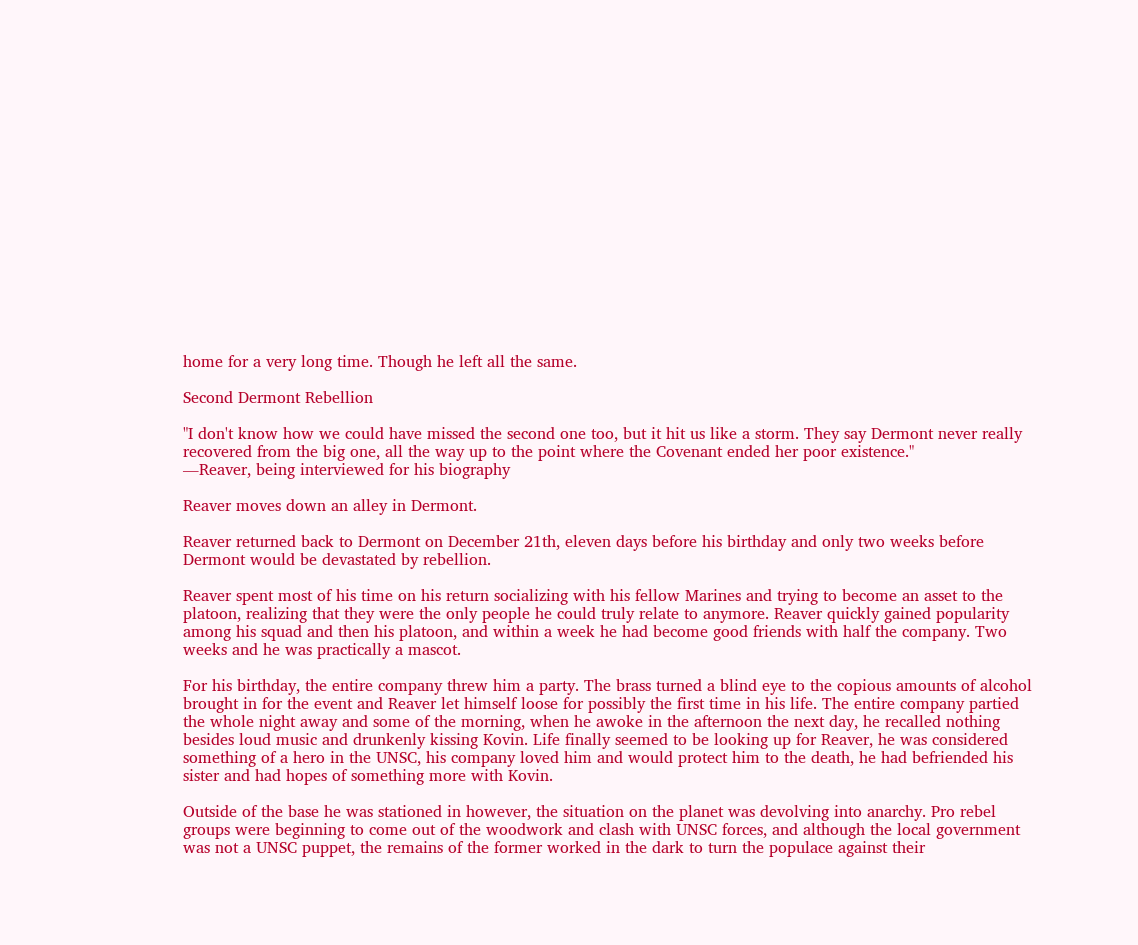home for a very long time. Though he left all the same.

Second Dermont Rebellion

"I don't know how we could have missed the second one too, but it hit us like a storm. They say Dermont never really recovered from the big one, all the way up to the point where the Covenant ended her poor existence."
―Reaver, being interviewed for his biography

Reaver moves down an alley in Dermont.

Reaver returned back to Dermont on December 21th, eleven days before his birthday and only two weeks before Dermont would be devastated by rebellion.

Reaver spent most of his time on his return socializing with his fellow Marines and trying to become an asset to the platoon, realizing that they were the only people he could truly relate to anymore. Reaver quickly gained popularity among his squad and then his platoon, and within a week he had become good friends with half the company. Two weeks and he was practically a mascot.

For his birthday, the entire company threw him a party. The brass turned a blind eye to the copious amounts of alcohol brought in for the event and Reaver let himself loose for possibly the first time in his life. The entire company partied the whole night away and some of the morning, when he awoke in the afternoon the next day, he recalled nothing besides loud music and drunkenly kissing Kovin. Life finally seemed to be looking up for Reaver, he was considered something of a hero in the UNSC, his company loved him and would protect him to the death, he had befriended his sister and had hopes of something more with Kovin.

Outside of the base he was stationed in however, the situation on the planet was devolving into anarchy. Pro rebel groups were beginning to come out of the woodwork and clash with UNSC forces, and although the local government was not a UNSC puppet, the remains of the former worked in the dark to turn the populace against their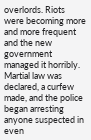overlords. Riots were becoming more and more frequent and the new government managed it horribly. Martial law was declared, a curfew made, and the police began arresting anyone suspected in even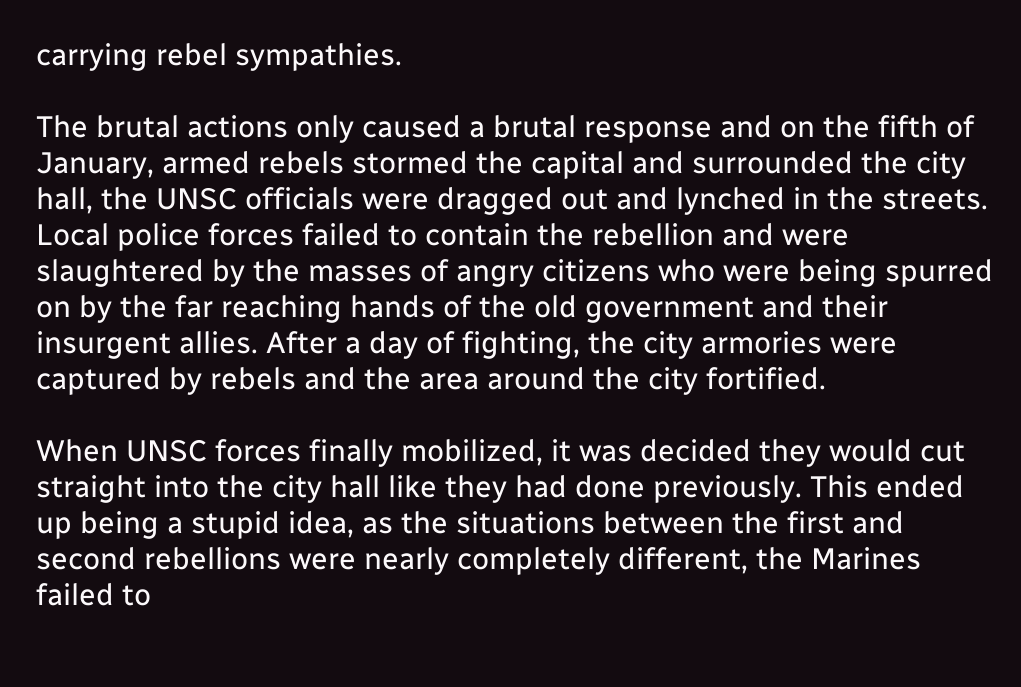carrying rebel sympathies.

The brutal actions only caused a brutal response and on the fifth of January, armed rebels stormed the capital and surrounded the city hall, the UNSC officials were dragged out and lynched in the streets. Local police forces failed to contain the rebellion and were slaughtered by the masses of angry citizens who were being spurred on by the far reaching hands of the old government and their insurgent allies. After a day of fighting, the city armories were captured by rebels and the area around the city fortified.

When UNSC forces finally mobilized, it was decided they would cut straight into the city hall like they had done previously. This ended up being a stupid idea, as the situations between the first and second rebellions were nearly completely different, the Marines failed to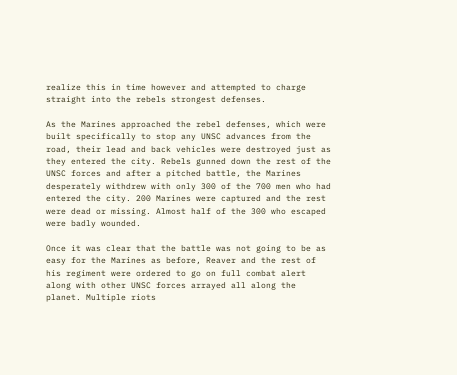realize this in time however and attempted to charge straight into the rebels strongest defenses.

As the Marines approached the rebel defenses, which were built specifically to stop any UNSC advances from the road, their lead and back vehicles were destroyed just as they entered the city. Rebels gunned down the rest of the UNSC forces and after a pitched battle, the Marines desperately withdrew with only 300 of the 700 men who had entered the city. 200 Marines were captured and the rest were dead or missing. Almost half of the 300 who escaped were badly wounded.

Once it was clear that the battle was not going to be as easy for the Marines as before, Reaver and the rest of his regiment were ordered to go on full combat alert along with other UNSC forces arrayed all along the planet. Multiple riots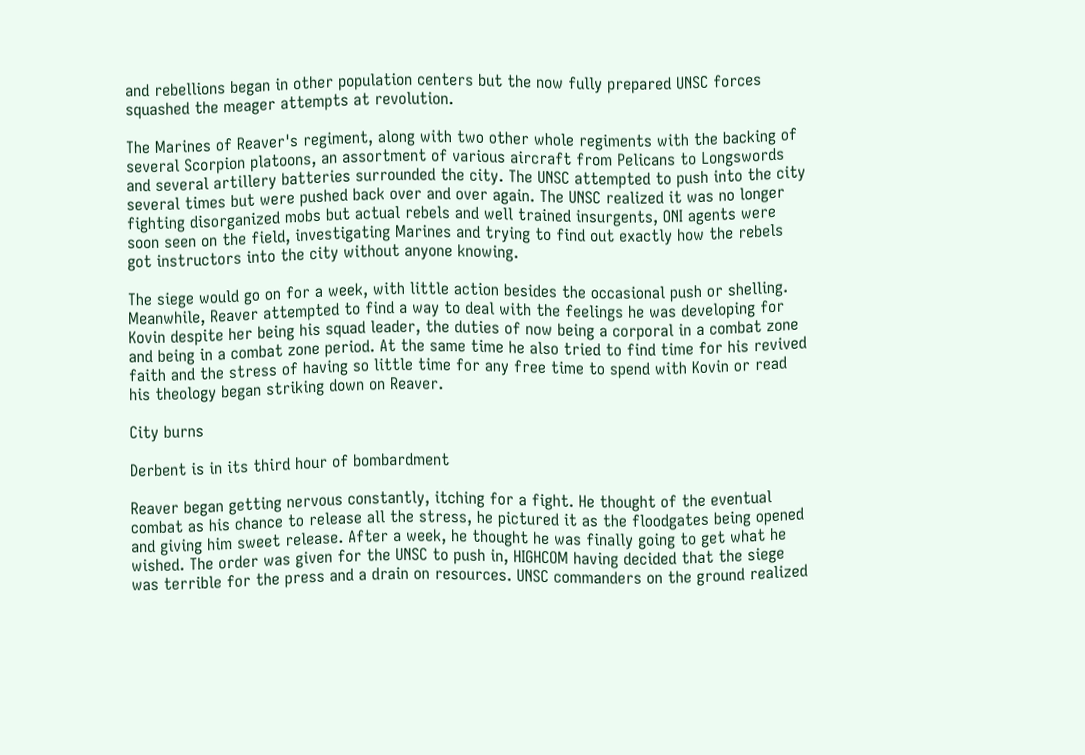and rebellions began in other population centers but the now fully prepared UNSC forces squashed the meager attempts at revolution.

The Marines of Reaver's regiment, along with two other whole regiments with the backing of several Scorpion platoons, an assortment of various aircraft from Pelicans to Longswords and several artillery batteries surrounded the city. The UNSC attempted to push into the city several times but were pushed back over and over again. The UNSC realized it was no longer fighting disorganized mobs but actual rebels and well trained insurgents, ONI agents were soon seen on the field, investigating Marines and trying to find out exactly how the rebels got instructors into the city without anyone knowing.

The siege would go on for a week, with little action besides the occasional push or shelling. Meanwhile, Reaver attempted to find a way to deal with the feelings he was developing for Kovin despite her being his squad leader, the duties of now being a corporal in a combat zone and being in a combat zone period. At the same time he also tried to find time for his revived faith and the stress of having so little time for any free time to spend with Kovin or read his theology began striking down on Reaver.

City burns

Derbent is in its third hour of bombardment

Reaver began getting nervous constantly, itching for a fight. He thought of the eventual combat as his chance to release all the stress, he pictured it as the floodgates being opened and giving him sweet release. After a week, he thought he was finally going to get what he wished. The order was given for the UNSC to push in, HIGHCOM having decided that the siege was terrible for the press and a drain on resources. UNSC commanders on the ground realized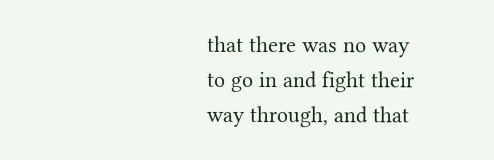that there was no way to go in and fight their way through, and that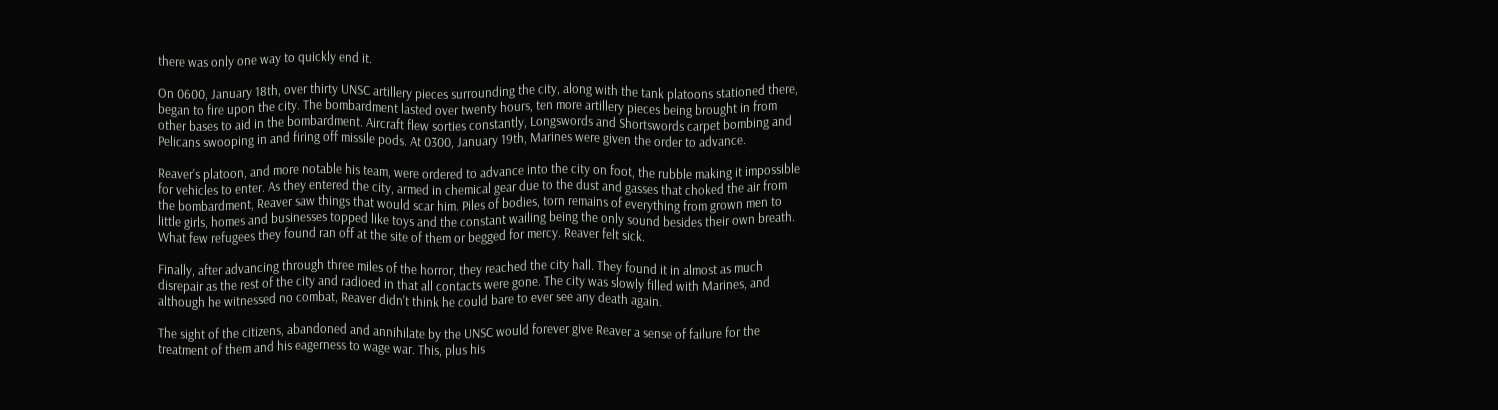there was only one way to quickly end it.

On 0600, January 18th, over thirty UNSC artillery pieces surrounding the city, along with the tank platoons stationed there, began to fire upon the city. The bombardment lasted over twenty hours, ten more artillery pieces being brought in from other bases to aid in the bombardment. Aircraft flew sorties constantly, Longswords and Shortswords carpet bombing and Pelicans swooping in and firing off missile pods. At 0300, January 19th, Marines were given the order to advance.

Reaver's platoon, and more notable his team, were ordered to advance into the city on foot, the rubble making it impossible for vehicles to enter. As they entered the city, armed in chemical gear due to the dust and gasses that choked the air from the bombardment, Reaver saw things that would scar him. Piles of bodies, torn remains of everything from grown men to little girls, homes and businesses topped like toys and the constant wailing being the only sound besides their own breath. What few refugees they found ran off at the site of them or begged for mercy. Reaver felt sick.

Finally, after advancing through three miles of the horror, they reached the city hall. They found it in almost as much disrepair as the rest of the city and radioed in that all contacts were gone. The city was slowly filled with Marines, and although he witnessed no combat, Reaver didn't think he could bare to ever see any death again.

The sight of the citizens, abandoned and annihilate by the UNSC would forever give Reaver a sense of failure for the treatment of them and his eagerness to wage war. This, plus his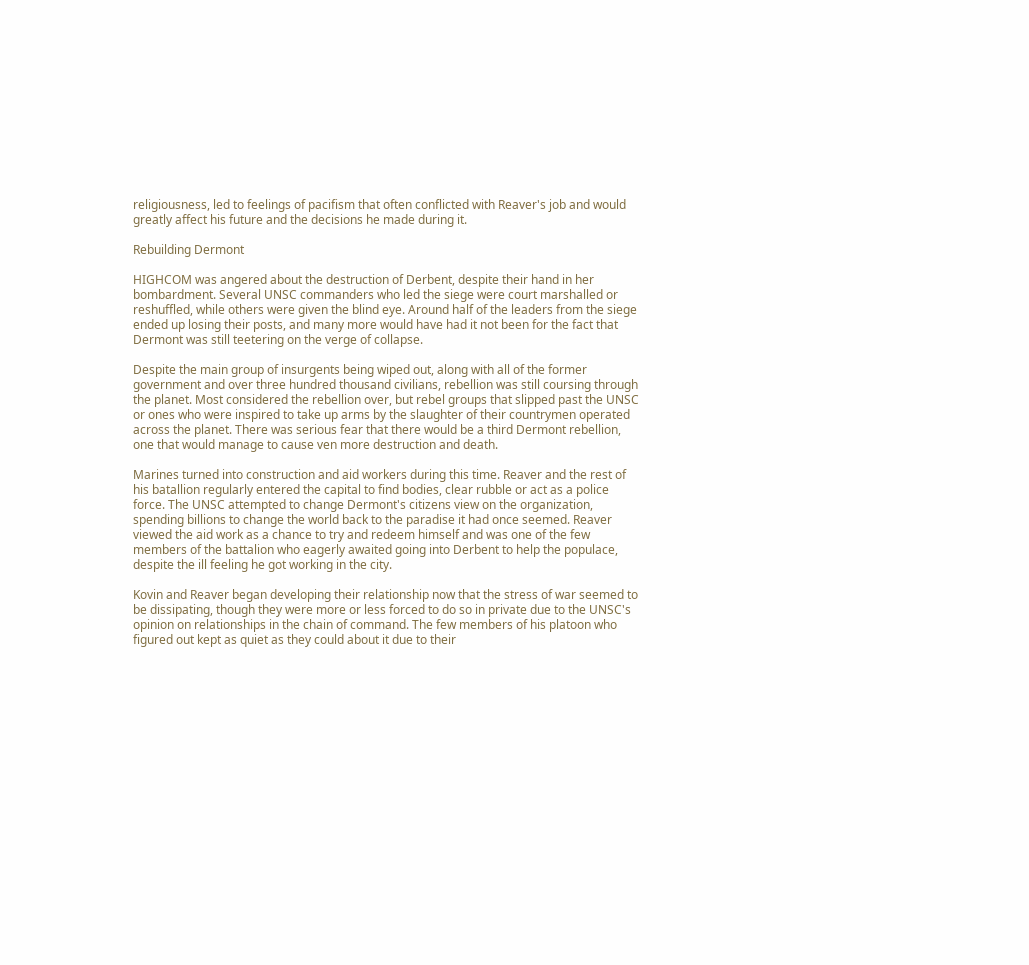religiousness, led to feelings of pacifism that often conflicted with Reaver's job and would greatly affect his future and the decisions he made during it.

Rebuilding Dermont

HIGHCOM was angered about the destruction of Derbent, despite their hand in her bombardment. Several UNSC commanders who led the siege were court marshalled or reshuffled, while others were given the blind eye. Around half of the leaders from the siege ended up losing their posts, and many more would have had it not been for the fact that Dermont was still teetering on the verge of collapse.

Despite the main group of insurgents being wiped out, along with all of the former government and over three hundred thousand civilians, rebellion was still coursing through the planet. Most considered the rebellion over, but rebel groups that slipped past the UNSC or ones who were inspired to take up arms by the slaughter of their countrymen operated across the planet. There was serious fear that there would be a third Dermont rebellion, one that would manage to cause ven more destruction and death.

Marines turned into construction and aid workers during this time. Reaver and the rest of his batallion regularly entered the capital to find bodies, clear rubble or act as a police force. The UNSC attempted to change Dermont's citizens view on the organization, spending billions to change the world back to the paradise it had once seemed. Reaver viewed the aid work as a chance to try and redeem himself and was one of the few members of the battalion who eagerly awaited going into Derbent to help the populace, despite the ill feeling he got working in the city.

Kovin and Reaver began developing their relationship now that the stress of war seemed to be dissipating, though they were more or less forced to do so in private due to the UNSC's opinion on relationships in the chain of command. The few members of his platoon who figured out kept as quiet as they could about it due to their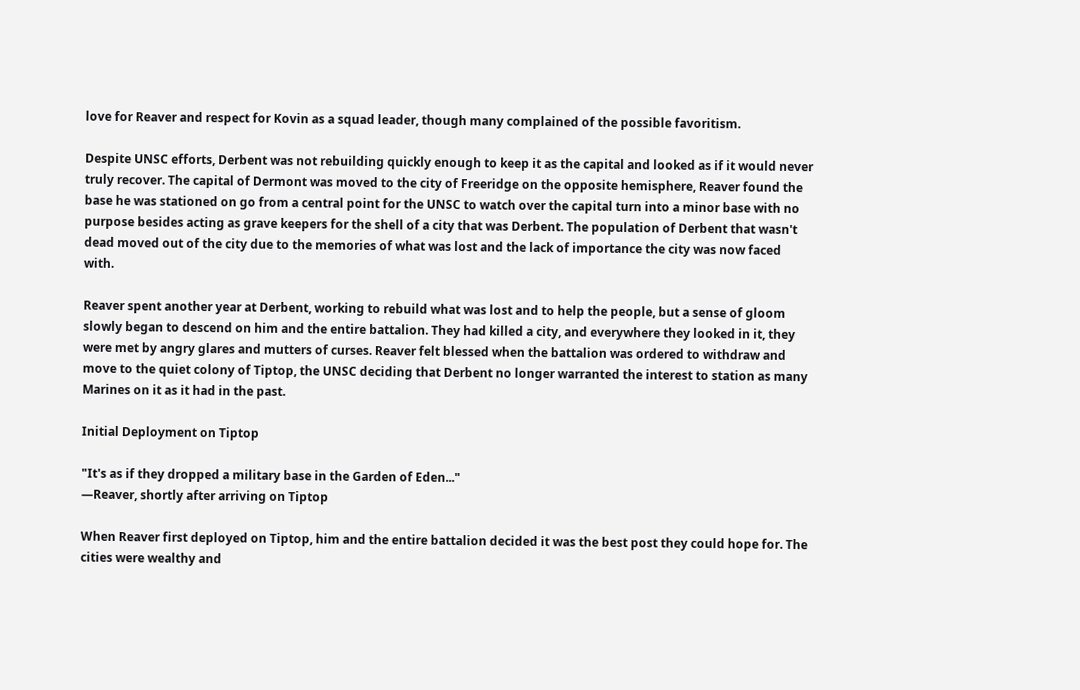love for Reaver and respect for Kovin as a squad leader, though many complained of the possible favoritism.

Despite UNSC efforts, Derbent was not rebuilding quickly enough to keep it as the capital and looked as if it would never truly recover. The capital of Dermont was moved to the city of Freeridge on the opposite hemisphere, Reaver found the base he was stationed on go from a central point for the UNSC to watch over the capital turn into a minor base with no purpose besides acting as grave keepers for the shell of a city that was Derbent. The population of Derbent that wasn't dead moved out of the city due to the memories of what was lost and the lack of importance the city was now faced with.

Reaver spent another year at Derbent, working to rebuild what was lost and to help the people, but a sense of gloom slowly began to descend on him and the entire battalion. They had killed a city, and everywhere they looked in it, they were met by angry glares and mutters of curses. Reaver felt blessed when the battalion was ordered to withdraw and move to the quiet colony of Tiptop, the UNSC deciding that Derbent no longer warranted the interest to station as many Marines on it as it had in the past.

Initial Deployment on Tiptop

"It's as if they dropped a military base in the Garden of Eden..."
―Reaver, shortly after arriving on Tiptop

When Reaver first deployed on Tiptop, him and the entire battalion decided it was the best post they could hope for. The cities were wealthy and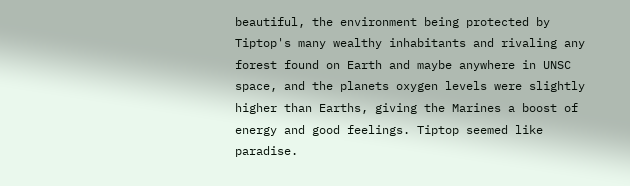beautiful, the environment being protected by Tiptop's many wealthy inhabitants and rivaling any forest found on Earth and maybe anywhere in UNSC space, and the planets oxygen levels were slightly higher than Earths, giving the Marines a boost of energy and good feelings. Tiptop seemed like paradise.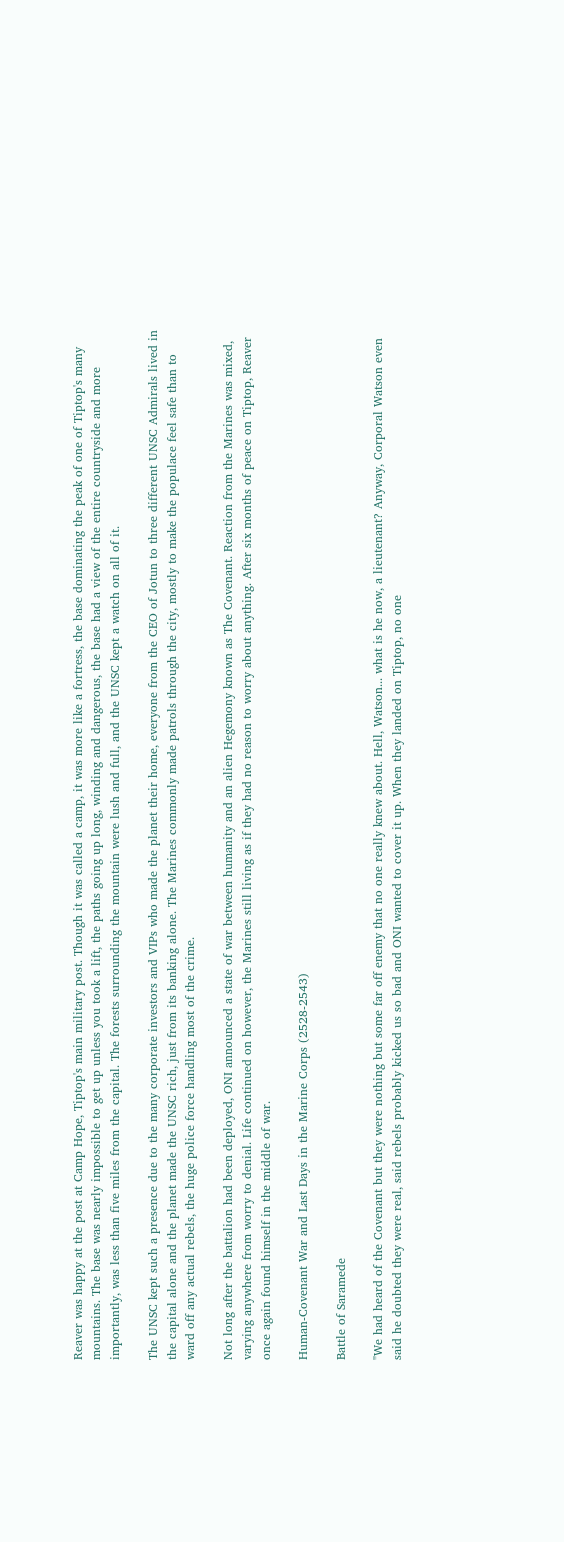Reaver was happy at the post at Camp Hope, Tiptop's main military post. Though it was called a camp, it was more like a fortress, the base dominating the peak of one of Tiptop's many mountains. The base was nearly impossible to get up unless you took a lift, the paths going up long, winding and dangerous, the base had a view of the entire countryside and more importantly, was less than five miles from the capital. The forests surrounding the mountain were lush and full, and the UNSC kept a watch on all of it.

The UNSC kept such a presence due to the many corporate investors and VIPs who made the planet their home, everyone from the CEO of Jotun to three different UNSC Admirals lived in the capital alone and the planet made the UNSC rich, just from its banking alone. The Marines commonly made patrols through the city, mostly to make the populace feel safe than to ward off any actual rebels, the huge police force handling most of the crime.

Not long after the battalion had been deployed, ONI announced a state of war between humanity and an alien Hegemony known as The Covenant. Reaction from the Marines was mixed, varying anywhere from worry to denial. Life continued on however, the Marines still living as if they had no reason to worry about anything. After six months of peace on Tiptop, Reaver once again found himself in the middle of war.

Human-Covenant War and Last Days in the Marine Corps (2528-2543)

Battle of Saramede

"We had heard of the Covenant but they were nothing but some far off enemy that no one really knew about. Hell, Watson... what is he now, a lieutenant? Anyway, Corporal Watson even said he doubted they were real, said rebels probably kicked us so bad and ONI wanted to cover it up. When they landed on Tiptop, no one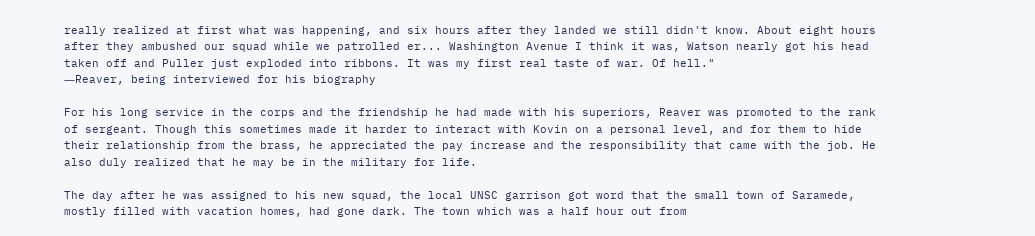really realized at first what was happening, and six hours after they landed we still didn't know. About eight hours after they ambushed our squad while we patrolled er... Washington Avenue I think it was, Watson nearly got his head taken off and Puller just exploded into ribbons. It was my first real taste of war. Of hell."
―Reaver, being interviewed for his biography

For his long service in the corps and the friendship he had made with his superiors, Reaver was promoted to the rank of sergeant. Though this sometimes made it harder to interact with Kovin on a personal level, and for them to hide their relationship from the brass, he appreciated the pay increase and the responsibility that came with the job. He also duly realized that he may be in the military for life.

The day after he was assigned to his new squad, the local UNSC garrison got word that the small town of Saramede, mostly filled with vacation homes, had gone dark. The town which was a half hour out from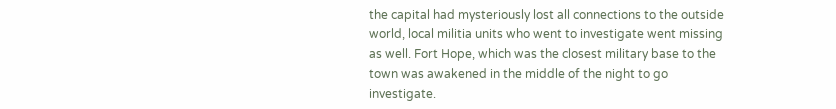the capital had mysteriously lost all connections to the outside world, local militia units who went to investigate went missing as well. Fort Hope, which was the closest military base to the town was awakened in the middle of the night to go investigate.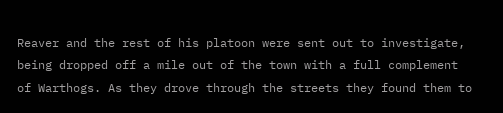Reaver and the rest of his platoon were sent out to investigate, being dropped off a mile out of the town with a full complement of Warthogs. As they drove through the streets they found them to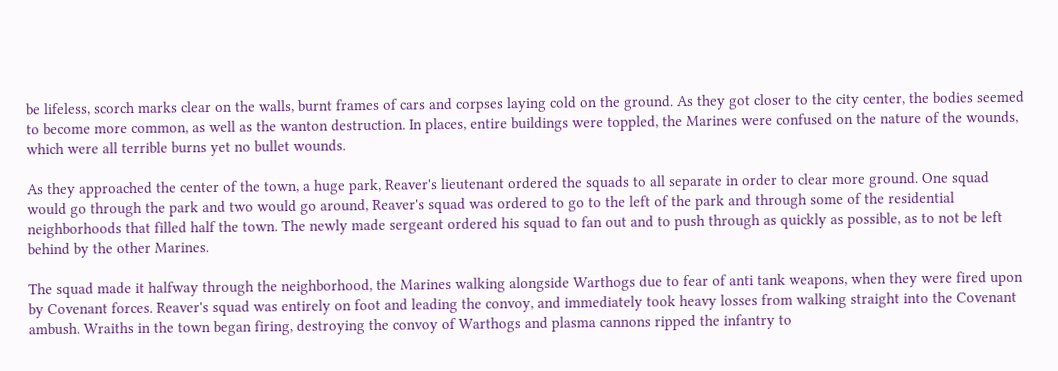be lifeless, scorch marks clear on the walls, burnt frames of cars and corpses laying cold on the ground. As they got closer to the city center, the bodies seemed to become more common, as well as the wanton destruction. In places, entire buildings were toppled, the Marines were confused on the nature of the wounds, which were all terrible burns yet no bullet wounds.

As they approached the center of the town, a huge park, Reaver's lieutenant ordered the squads to all separate in order to clear more ground. One squad would go through the park and two would go around, Reaver's squad was ordered to go to the left of the park and through some of the residential neighborhoods that filled half the town. The newly made sergeant ordered his squad to fan out and to push through as quickly as possible, as to not be left behind by the other Marines.

The squad made it halfway through the neighborhood, the Marines walking alongside Warthogs due to fear of anti tank weapons, when they were fired upon by Covenant forces. Reaver's squad was entirely on foot and leading the convoy, and immediately took heavy losses from walking straight into the Covenant ambush. Wraiths in the town began firing, destroying the convoy of Warthogs and plasma cannons ripped the infantry to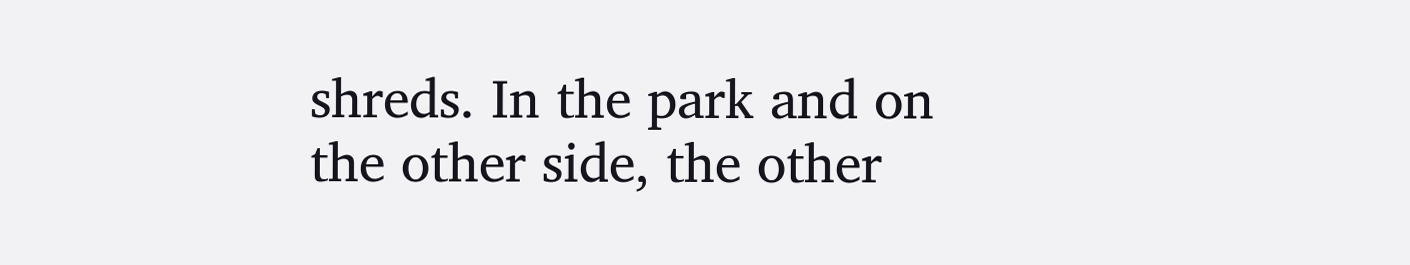shreds. In the park and on the other side, the other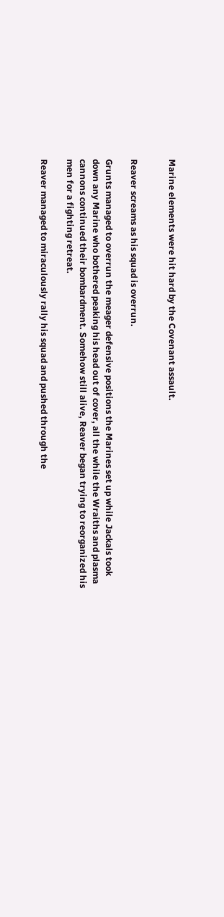Marine elements were hit hard by the Covenant assault.


Reaver screams as his squad is overrun.

Grunts managed to overrun the meager defensive positions the Marines set up while Jackals took down any Marine who bothered peaking his head out of cover, all the while the Wraiths and plasma cannons continued their bombardment. Somehow still alive, Reaver began trying to reorganized his men for a fighting retreat.

Reaver managed to miraculously rally his squad and pushed through the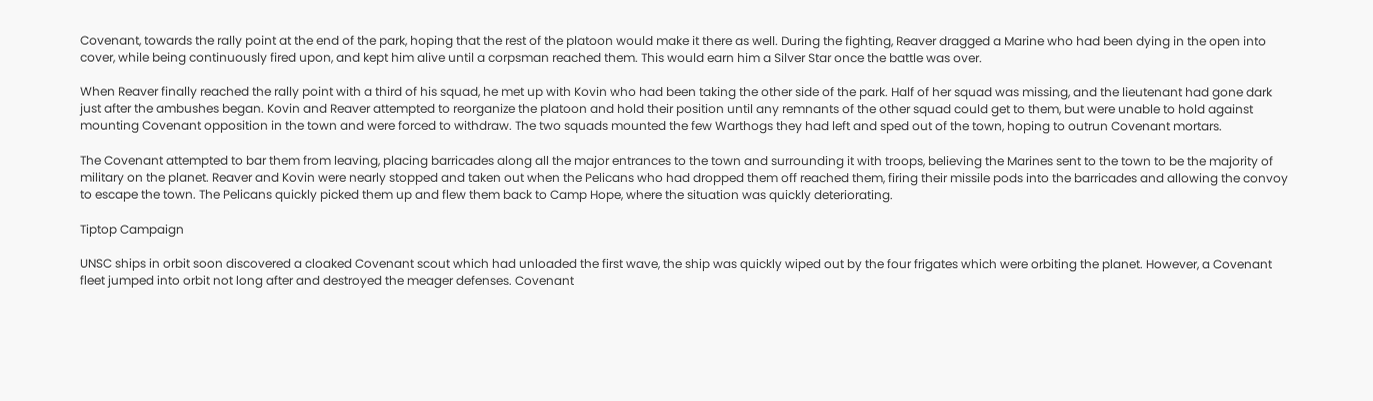Covenant, towards the rally point at the end of the park, hoping that the rest of the platoon would make it there as well. During the fighting, Reaver dragged a Marine who had been dying in the open into cover, while being continuously fired upon, and kept him alive until a corpsman reached them. This would earn him a Silver Star once the battle was over.

When Reaver finally reached the rally point with a third of his squad, he met up with Kovin who had been taking the other side of the park. Half of her squad was missing, and the lieutenant had gone dark just after the ambushes began. Kovin and Reaver attempted to reorganize the platoon and hold their position until any remnants of the other squad could get to them, but were unable to hold against mounting Covenant opposition in the town and were forced to withdraw. The two squads mounted the few Warthogs they had left and sped out of the town, hoping to outrun Covenant mortars.

The Covenant attempted to bar them from leaving, placing barricades along all the major entrances to the town and surrounding it with troops, believing the Marines sent to the town to be the majority of military on the planet. Reaver and Kovin were nearly stopped and taken out when the Pelicans who had dropped them off reached them, firing their missile pods into the barricades and allowing the convoy to escape the town. The Pelicans quickly picked them up and flew them back to Camp Hope, where the situation was quickly deteriorating.

Tiptop Campaign

UNSC ships in orbit soon discovered a cloaked Covenant scout which had unloaded the first wave, the ship was quickly wiped out by the four frigates which were orbiting the planet. However, a Covenant fleet jumped into orbit not long after and destroyed the meager defenses. Covenant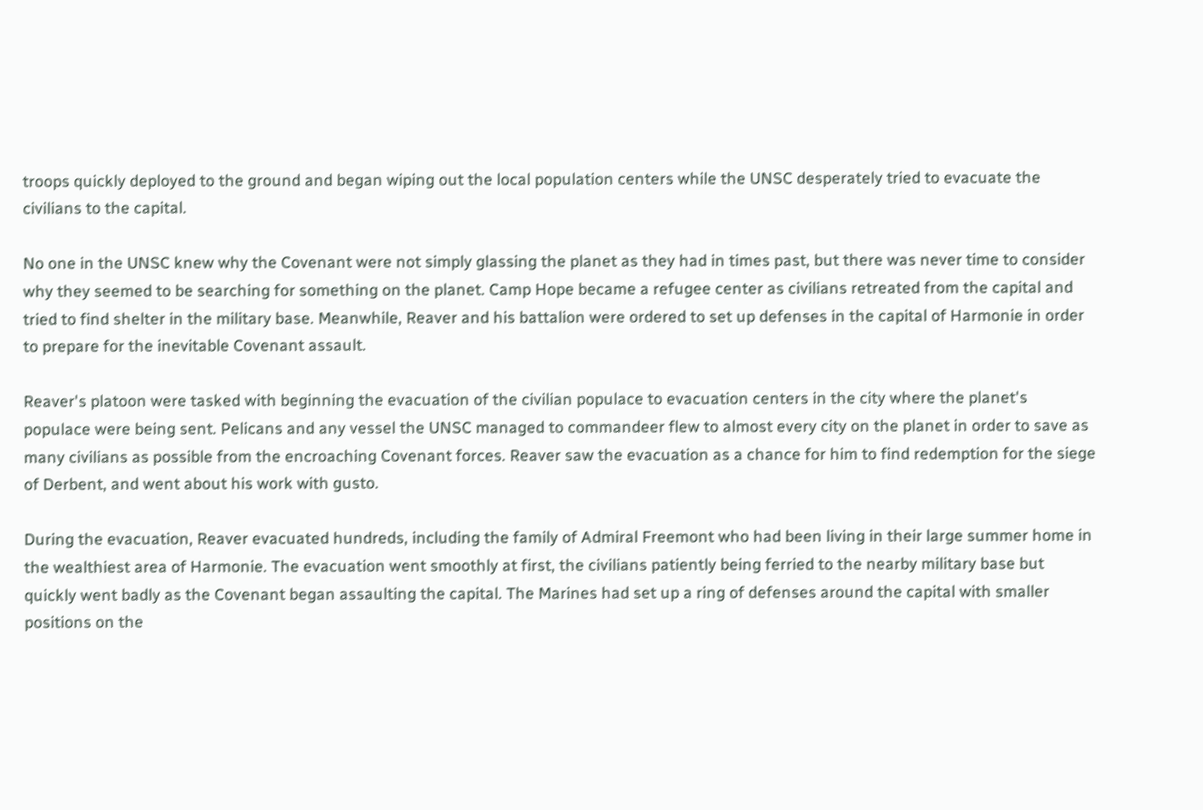troops quickly deployed to the ground and began wiping out the local population centers while the UNSC desperately tried to evacuate the civilians to the capital.

No one in the UNSC knew why the Covenant were not simply glassing the planet as they had in times past, but there was never time to consider why they seemed to be searching for something on the planet. Camp Hope became a refugee center as civilians retreated from the capital and tried to find shelter in the military base. Meanwhile, Reaver and his battalion were ordered to set up defenses in the capital of Harmonie in order to prepare for the inevitable Covenant assault.

Reaver's platoon were tasked with beginning the evacuation of the civilian populace to evacuation centers in the city where the planet's populace were being sent. Pelicans and any vessel the UNSC managed to commandeer flew to almost every city on the planet in order to save as many civilians as possible from the encroaching Covenant forces. Reaver saw the evacuation as a chance for him to find redemption for the siege of Derbent, and went about his work with gusto.

During the evacuation, Reaver evacuated hundreds, including the family of Admiral Freemont who had been living in their large summer home in the wealthiest area of Harmonie. The evacuation went smoothly at first, the civilians patiently being ferried to the nearby military base but quickly went badly as the Covenant began assaulting the capital. The Marines had set up a ring of defenses around the capital with smaller positions on the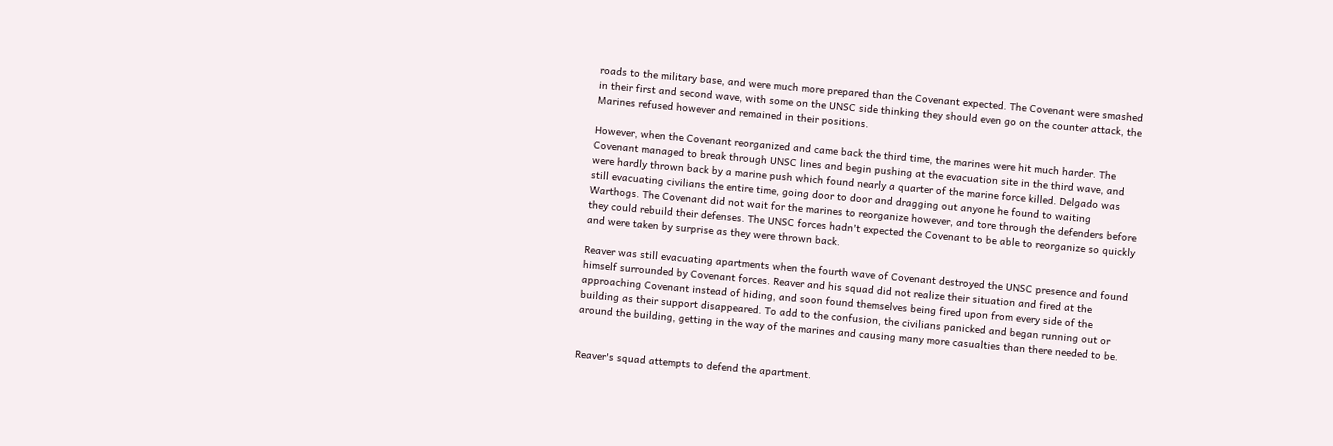roads to the military base, and were much more prepared than the Covenant expected. The Covenant were smashed in their first and second wave, with some on the UNSC side thinking they should even go on the counter attack, the Marines refused however and remained in their positions.

However, when the Covenant reorganized and came back the third time, the marines were hit much harder. The Covenant managed to break through UNSC lines and begin pushing at the evacuation site in the third wave, and were hardly thrown back by a marine push which found nearly a quarter of the marine force killed. Delgado was still evacuating civilians the entire time, going door to door and dragging out anyone he found to waiting Warthogs. The Covenant did not wait for the marines to reorganize however, and tore through the defenders before they could rebuild their defenses. The UNSC forces hadn't expected the Covenant to be able to reorganize so quickly and were taken by surprise as they were thrown back.

Reaver was still evacuating apartments when the fourth wave of Covenant destroyed the UNSC presence and found himself surrounded by Covenant forces. Reaver and his squad did not realize their situation and fired at the approaching Covenant instead of hiding, and soon found themselves being fired upon from every side of the building as their support disappeared. To add to the confusion, the civilians panicked and began running out or around the building, getting in the way of the marines and causing many more casualties than there needed to be.


Reaver's squad attempts to defend the apartment.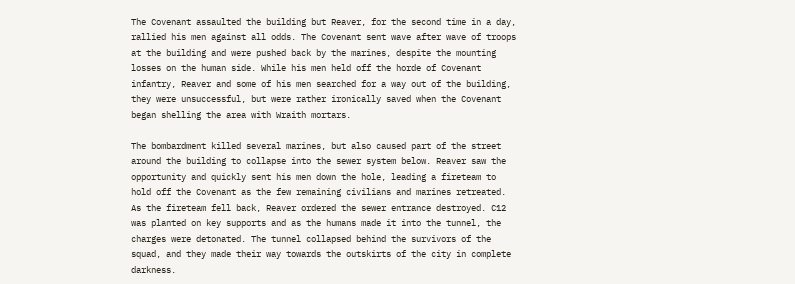The Covenant assaulted the building but Reaver, for the second time in a day, rallied his men against all odds. The Covenant sent wave after wave of troops at the building and were pushed back by the marines, despite the mounting losses on the human side. While his men held off the horde of Covenant infantry, Reaver and some of his men searched for a way out of the building, they were unsuccessful, but were rather ironically saved when the Covenant began shelling the area with Wraith mortars.

The bombardment killed several marines, but also caused part of the street around the building to collapse into the sewer system below. Reaver saw the opportunity and quickly sent his men down the hole, leading a fireteam to hold off the Covenant as the few remaining civilians and marines retreated. As the fireteam fell back, Reaver ordered the sewer entrance destroyed. C12 was planted on key supports and as the humans made it into the tunnel, the charges were detonated. The tunnel collapsed behind the survivors of the squad, and they made their way towards the outskirts of the city in complete darkness.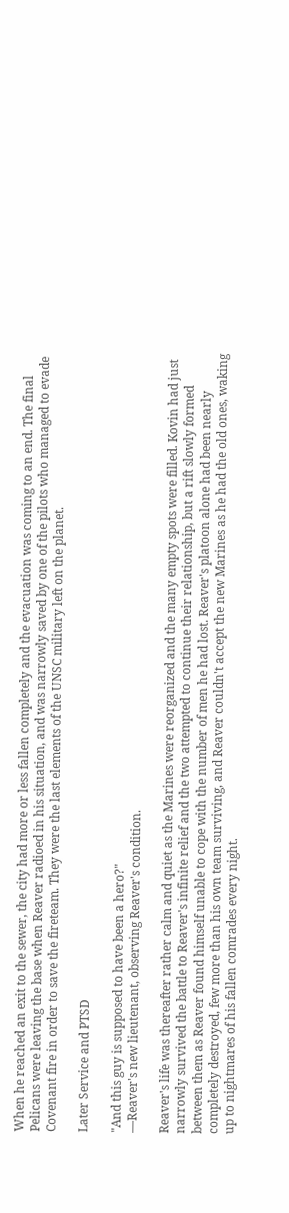When he reached an exit to the sewer, the city had more or less fallen completely and the evacuation was coming to an end. The final Pelicans were leaving the base when Reaver radioed in his situation, and was narrowly saved by one of the pilots who managed to evade Covenant fire in order to save the fireteam. They were the last elements of the UNSC military left on the planet.

Later Service and PTSD

"And this guy is supposed to have been a hero?"
―Reaver's new lieutenant, observing Reaver's condition.

Reaver's life was thereafter rather calm and quiet as the Marines were reorganized and the many empty spots were filled. Kovin had just narrowly survived the battle to Reaver's infinite relief and the two attempted to continue their relationship, but a rift slowly formed between them as Reaver found himself unable to cope with the number of men he had lost. Reaver's platoon alone had been nearly completely destroyed, few more than his own team surviving, and Reaver couldn't accept the new Marines as he had the old ones, waking up to nightmares of his fallen comrades every night.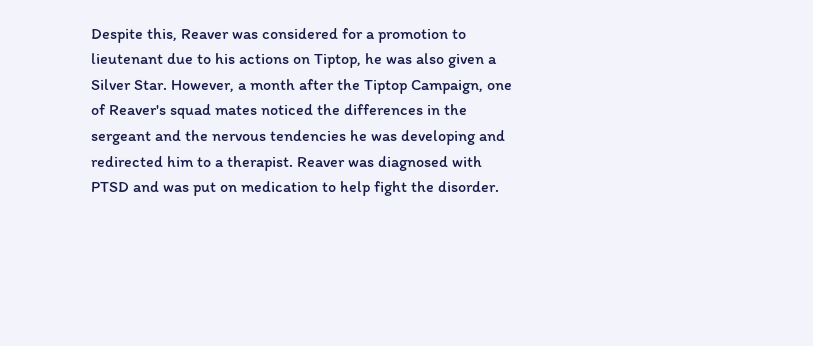Despite this, Reaver was considered for a promotion to lieutenant due to his actions on Tiptop, he was also given a Silver Star. However, a month after the Tiptop Campaign, one of Reaver's squad mates noticed the differences in the sergeant and the nervous tendencies he was developing and redirected him to a therapist. Reaver was diagnosed with PTSD and was put on medication to help fight the disorder.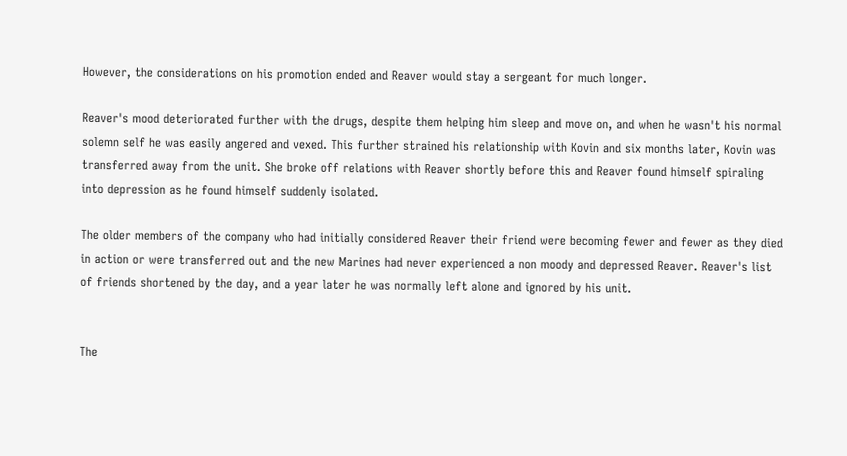However, the considerations on his promotion ended and Reaver would stay a sergeant for much longer.

Reaver's mood deteriorated further with the drugs, despite them helping him sleep and move on, and when he wasn't his normal solemn self he was easily angered and vexed. This further strained his relationship with Kovin and six months later, Kovin was transferred away from the unit. She broke off relations with Reaver shortly before this and Reaver found himself spiraling into depression as he found himself suddenly isolated.

The older members of the company who had initially considered Reaver their friend were becoming fewer and fewer as they died in action or were transferred out and the new Marines had never experienced a non moody and depressed Reaver. Reaver's list of friends shortened by the day, and a year later he was normally left alone and ignored by his unit.


The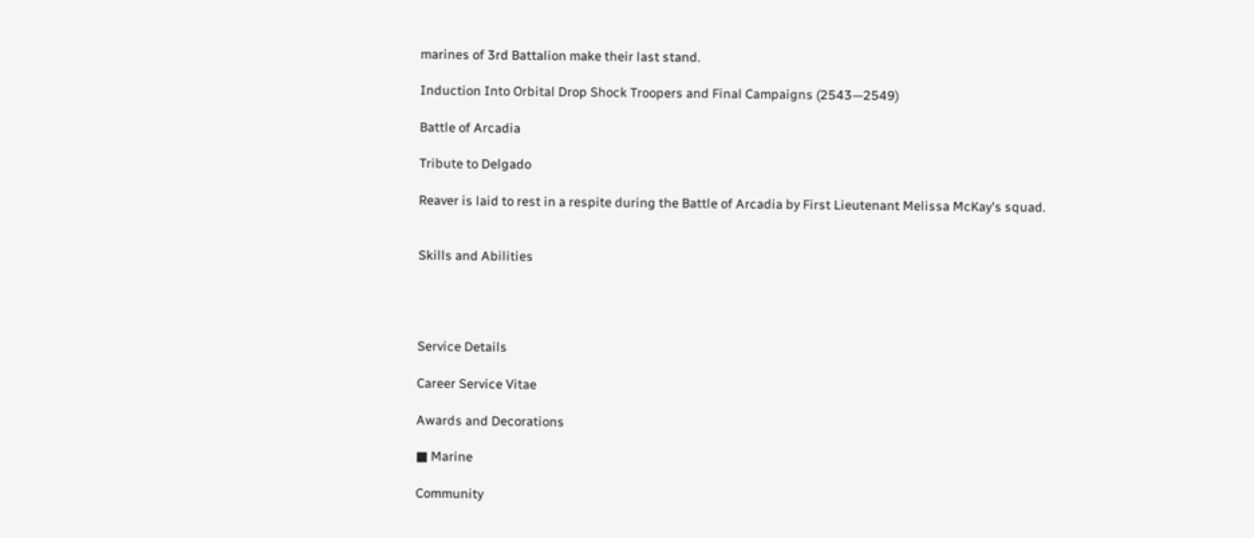marines of 3rd Battalion make their last stand.

Induction Into Orbital Drop Shock Troopers and Final Campaigns (2543—2549)

Battle of Arcadia

Tribute to Delgado

Reaver is laid to rest in a respite during the Battle of Arcadia by First Lieutenant Melissa McKay's squad.


Skills and Abilities




Service Details

Career Service Vitae

Awards and Decorations

■ Marine

Community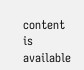content is available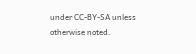under CC-BY-SA unless otherwise noted.